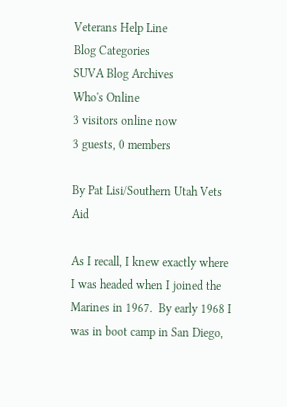Veterans Help Line
Blog Categories
SUVA Blog Archives
Who's Online
3 visitors online now
3 guests, 0 members

By Pat Lisi/Southern Utah Vets Aid

As I recall, I knew exactly where I was headed when I joined the Marines in 1967.  By early 1968 I was in boot camp in San Diego,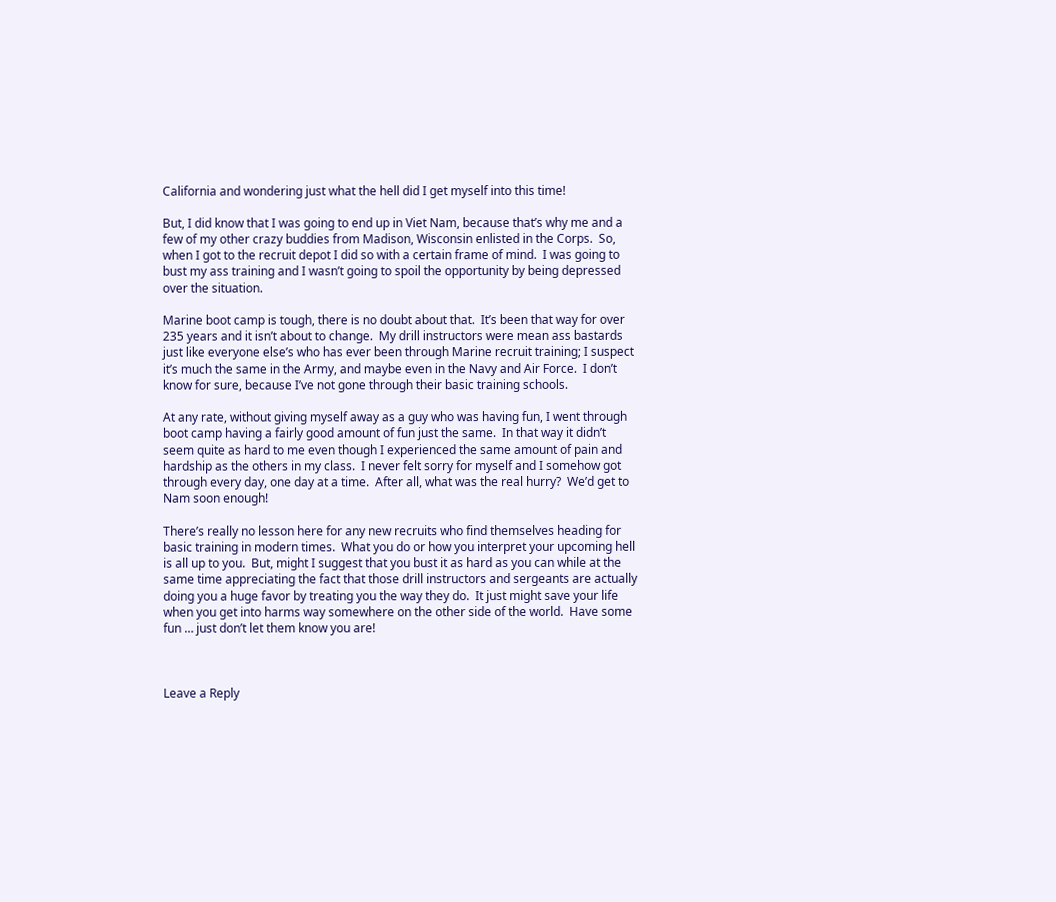California and wondering just what the hell did I get myself into this time!

But, I did know that I was going to end up in Viet Nam, because that’s why me and a few of my other crazy buddies from Madison, Wisconsin enlisted in the Corps.  So, when I got to the recruit depot I did so with a certain frame of mind.  I was going to bust my ass training and I wasn’t going to spoil the opportunity by being depressed over the situation.

Marine boot camp is tough, there is no doubt about that.  It’s been that way for over 235 years and it isn’t about to change.  My drill instructors were mean ass bastards just like everyone else’s who has ever been through Marine recruit training; I suspect it’s much the same in the Army, and maybe even in the Navy and Air Force.  I don’t know for sure, because I’ve not gone through their basic training schools.

At any rate, without giving myself away as a guy who was having fun, I went through boot camp having a fairly good amount of fun just the same.  In that way it didn’t seem quite as hard to me even though I experienced the same amount of pain and hardship as the others in my class.  I never felt sorry for myself and I somehow got through every day, one day at a time.  After all, what was the real hurry?  We’d get to Nam soon enough!

There’s really no lesson here for any new recruits who find themselves heading for basic training in modern times.  What you do or how you interpret your upcoming hell is all up to you.  But, might I suggest that you bust it as hard as you can while at the same time appreciating the fact that those drill instructors and sergeants are actually doing you a huge favor by treating you the way they do.  It just might save your life when you get into harms way somewhere on the other side of the world.  Have some fun … just don’t let them know you are!



Leave a Reply